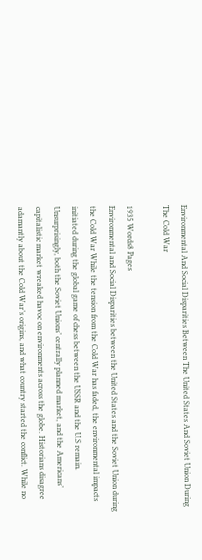Environmental And Social Disparities Between The United States And Soviet Union During The Cold War

1935 Words8 Pages
Environmental and Social Disparities between the United States and the Soviet Union during the Cold War While the tension from the Cold War has faded, the environmental impacts initiated during the global game of chess between the USSR and the U.S remain. Unsurprisingly, both the Soviet Unions’ centrally planned market, and the Americans’ capitalistic market wreaked havoc on environments across the globe. Historians disagree adamantly about the Cold War’s origins, and what country started the conflict. While no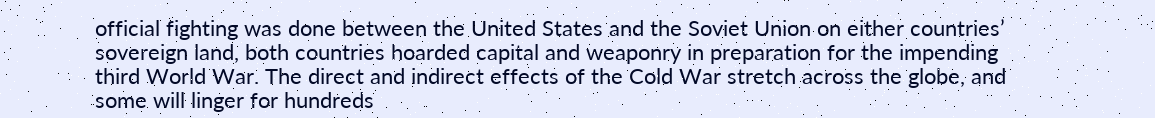official fighting was done between the United States and the Soviet Union on either countries’ sovereign land, both countries hoarded capital and weaponry in preparation for the impending third World War. The direct and indirect effects of the Cold War stretch across the globe, and some will linger for hundreds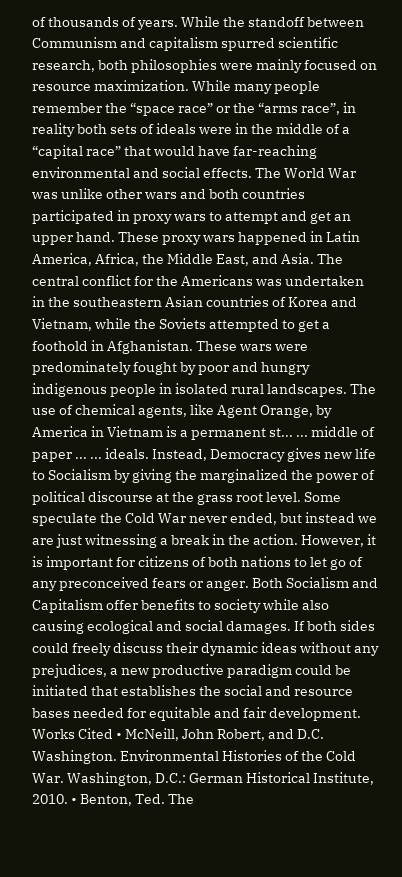of thousands of years. While the standoff between Communism and capitalism spurred scientific research, both philosophies were mainly focused on resource maximization. While many people remember the “space race” or the “arms race”, in reality both sets of ideals were in the middle of a “capital race” that would have far-reaching environmental and social effects. The World War was unlike other wars and both countries participated in proxy wars to attempt and get an upper hand. These proxy wars happened in Latin America, Africa, the Middle East, and Asia. The central conflict for the Americans was undertaken in the southeastern Asian countries of Korea and Vietnam, while the Soviets attempted to get a foothold in Afghanistan. These wars were predominately fought by poor and hungry indigenous people in isolated rural landscapes. The use of chemical agents, like Agent Orange, by America in Vietnam is a permanent st... ... middle of paper ... ... ideals. Instead, Democracy gives new life to Socialism by giving the marginalized the power of political discourse at the grass root level. Some speculate the Cold War never ended, but instead we are just witnessing a break in the action. However, it is important for citizens of both nations to let go of any preconceived fears or anger. Both Socialism and Capitalism offer benefits to society while also causing ecological and social damages. If both sides could freely discuss their dynamic ideas without any prejudices, a new productive paradigm could be initiated that establishes the social and resource bases needed for equitable and fair development. Works Cited • McNeill, John Robert, and D.C. Washington. Environmental Histories of the Cold War. Washington, D.C.: German Historical Institute, 2010. • Benton, Ted. The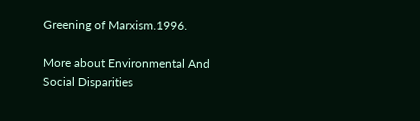Greening of Marxism.1996.

More about Environmental And Social Disparities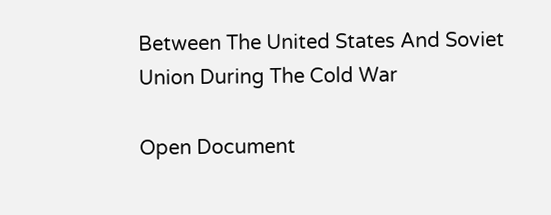Between The United States And Soviet Union During The Cold War

Open Document